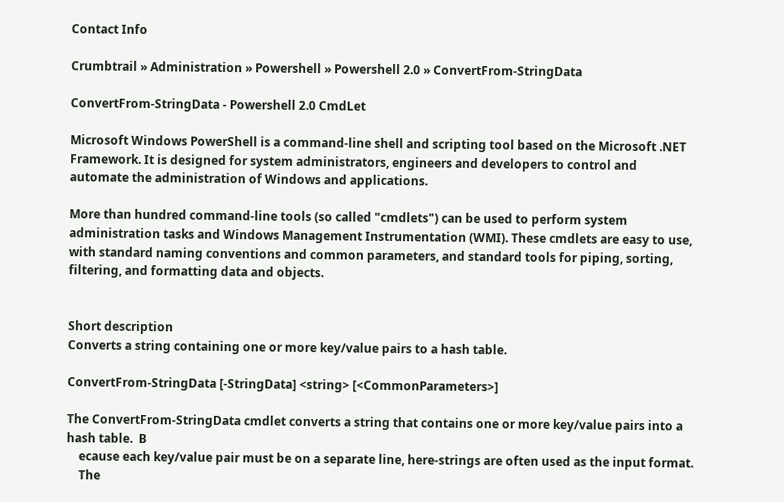Contact Info

Crumbtrail » Administration » Powershell » Powershell 2.0 » ConvertFrom-StringData

ConvertFrom-StringData - Powershell 2.0 CmdLet

Microsoft Windows PowerShell is a command-line shell and scripting tool based on the Microsoft .NET Framework. It is designed for system administrators, engineers and developers to control and automate the administration of Windows and applications.

More than hundred command-line tools (so called "cmdlets") can be used to perform system administration tasks and Windows Management Instrumentation (WMI). These cmdlets are easy to use, with standard naming conventions and common parameters, and standard tools for piping, sorting, filtering, and formatting data and objects.


Short description
Converts a string containing one or more key/value pairs to a hash table.

ConvertFrom-StringData [-StringData] <string> [<CommonParameters>]

The ConvertFrom-StringData cmdlet converts a string that contains one or more key/value pairs into a hash table.  B
    ecause each key/value pair must be on a separate line, here-strings are often used as the input format.
    The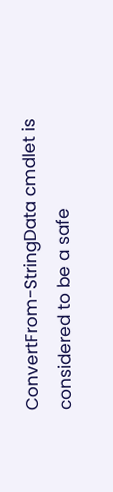ConvertFrom-StringData cmdlet is considered to be a safe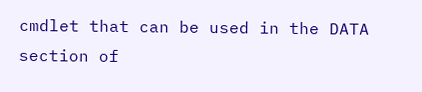cmdlet that can be used in the DATA section of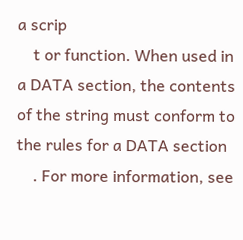a scrip
    t or function. When used in a DATA section, the contents of the string must conform to the rules for a DATA section
    . For more information, see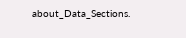about_Data_Sections.